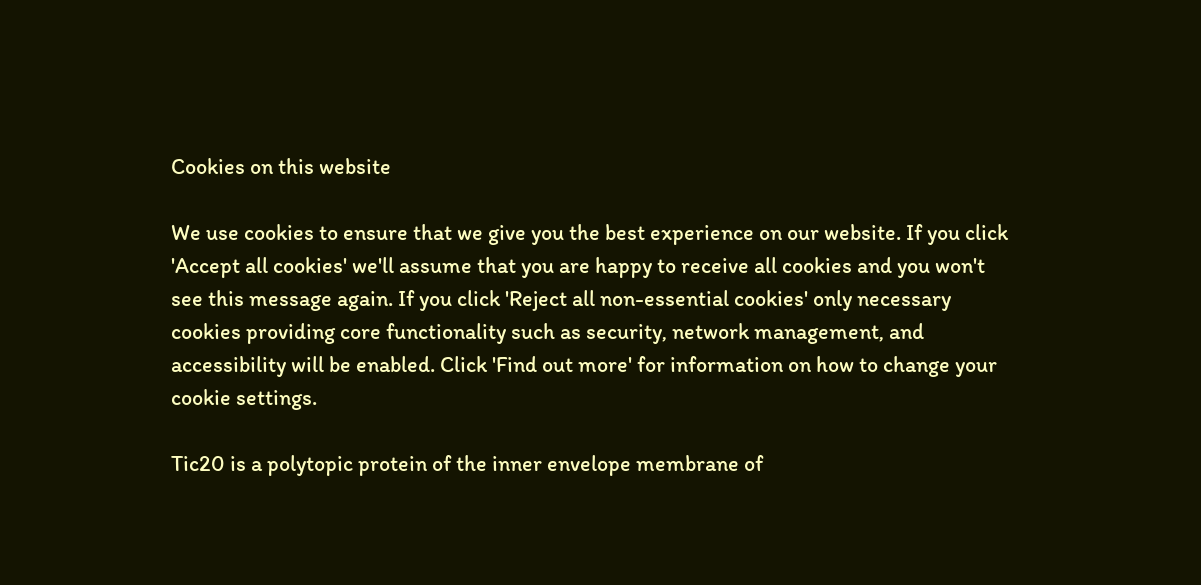Cookies on this website

We use cookies to ensure that we give you the best experience on our website. If you click 'Accept all cookies' we'll assume that you are happy to receive all cookies and you won't see this message again. If you click 'Reject all non-essential cookies' only necessary cookies providing core functionality such as security, network management, and accessibility will be enabled. Click 'Find out more' for information on how to change your cookie settings.

Tic20 is a polytopic protein of the inner envelope membrane of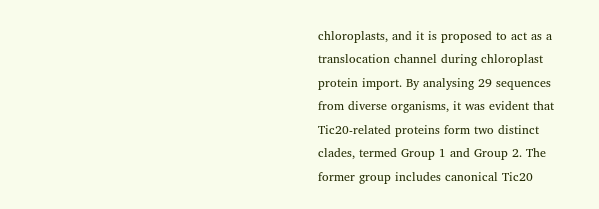chloroplasts, and it is proposed to act as a translocation channel during chloroplast protein import. By analysing 29 sequences from diverse organisms, it was evident that Tic20-related proteins form two distinct clades, termed Group 1 and Group 2. The former group includes canonical Tic20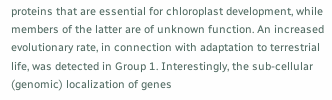proteins that are essential for chloroplast development, while members of the latter are of unknown function. An increased evolutionary rate, in connection with adaptation to terrestrial life, was detected in Group 1. Interestingly, the sub-cellular (genomic) localization of genes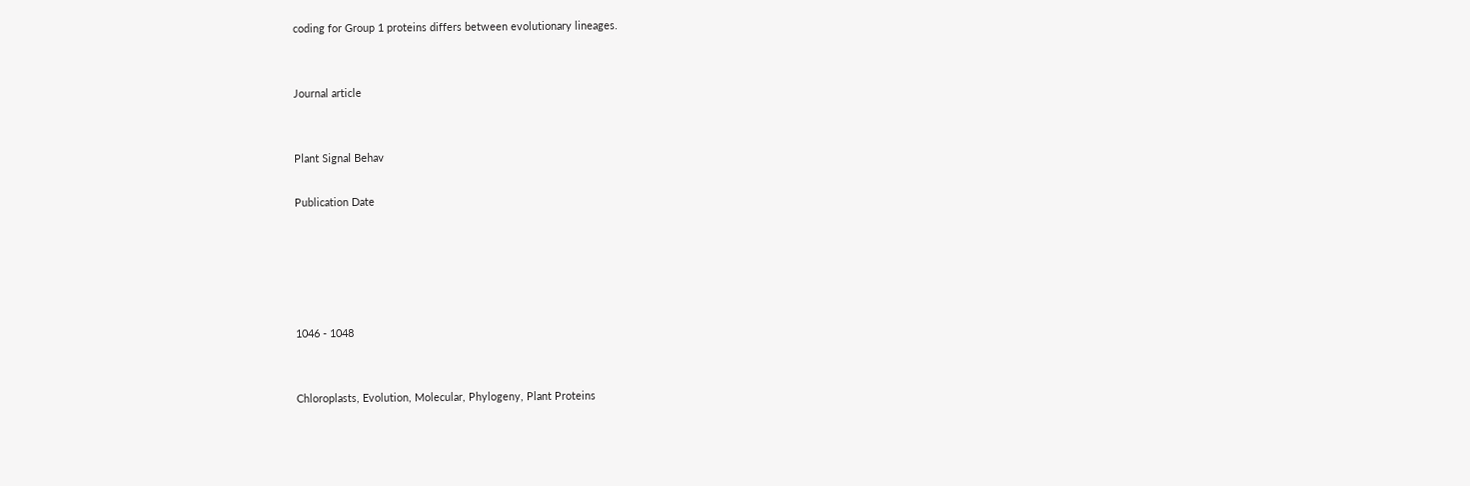coding for Group 1 proteins differs between evolutionary lineages.


Journal article


Plant Signal Behav

Publication Date





1046 - 1048


Chloroplasts, Evolution, Molecular, Phylogeny, Plant Proteins